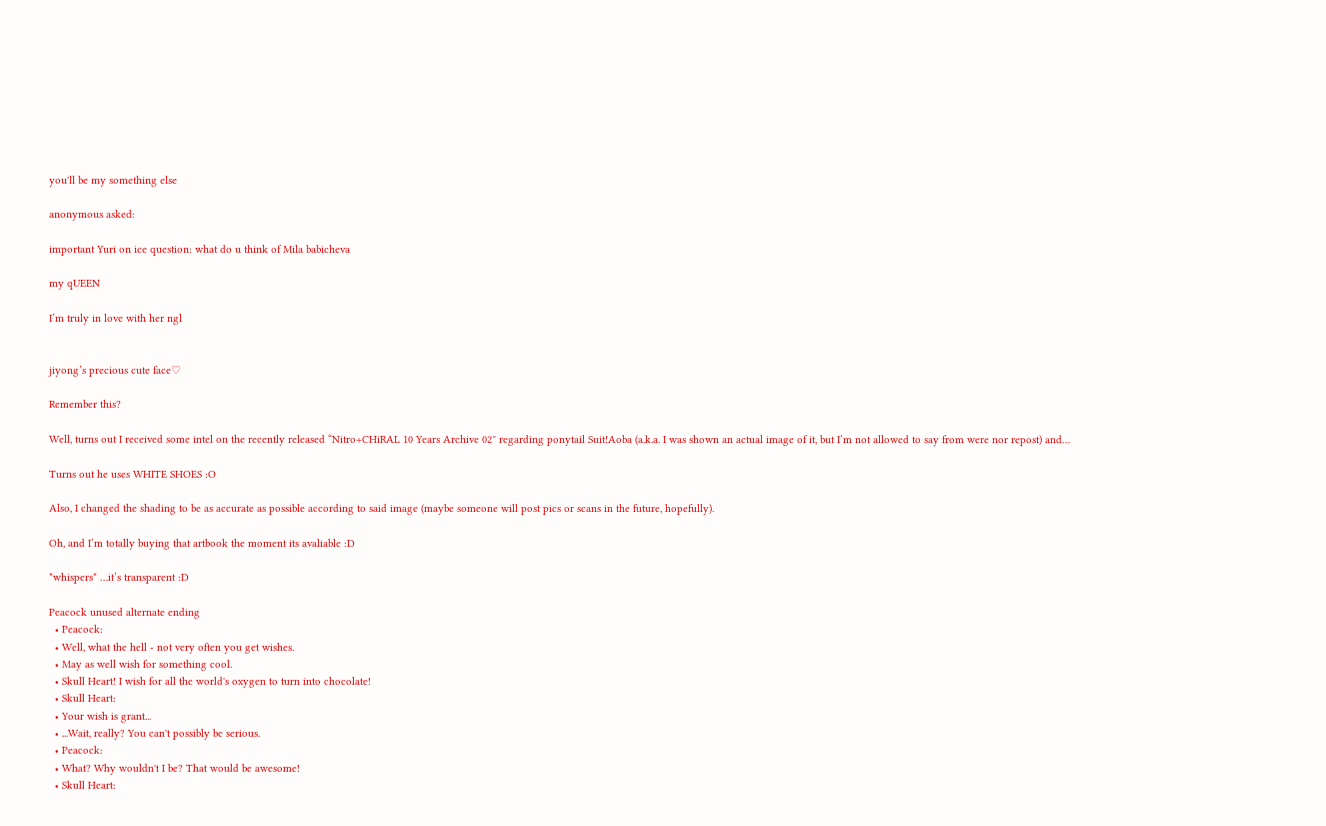you'll be my something else

anonymous asked:

important Yuri on ice question: what do u think of Mila babicheva

my qUEEN

I’m truly in love with her ngl


jiyong’s precious cute face♡

Remember this?

Well, turns out I received some intel on the recently released “Nitro+CHiRAL 10 Years Archive 02″ regarding ponytail Suit!Aoba (a.k.a. I was shown an actual image of it, but I’m not allowed to say from were nor repost) and…

Turns out he uses WHITE SHOES :O

Also, I changed the shading to be as accurate as possible according to said image (maybe someone will post pics or scans in the future, hopefully).

Oh, and I’m totally buying that artbook the moment its avaliable :D

*whispers* …it’s transparent :D

Peacock unused alternate ending
  • Peacock:
  • Well, what the hell - not very often you get wishes.
  • May as well wish for something cool.
  • Skull Heart! I wish for all the world's oxygen to turn into chocolate!
  • Skull Heart:
  • Your wish is grant...
  • ...Wait, really? You can't possibly be serious.
  • Peacock:
  • What? Why wouldn't I be? That would be awesome!
  • Skull Heart: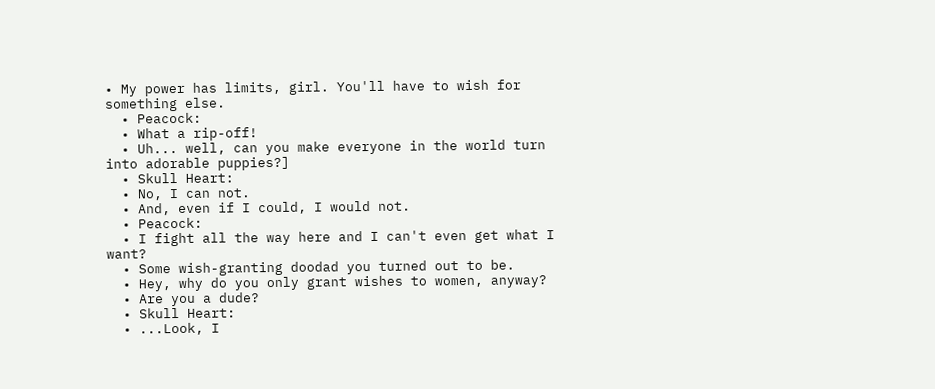• My power has limits, girl. You'll have to wish for something else.
  • Peacock:
  • What a rip-off!
  • Uh... well, can you make everyone in the world turn into adorable puppies?]
  • Skull Heart:
  • No, I can not.
  • And, even if I could, I would not.
  • Peacock:
  • I fight all the way here and I can't even get what I want?
  • Some wish-granting doodad you turned out to be.
  • Hey, why do you only grant wishes to women, anyway?
  • Are you a dude?
  • Skull Heart:
  • ...Look, I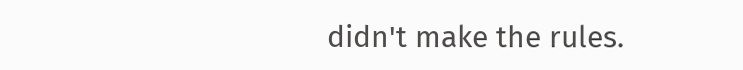didn't make the rules.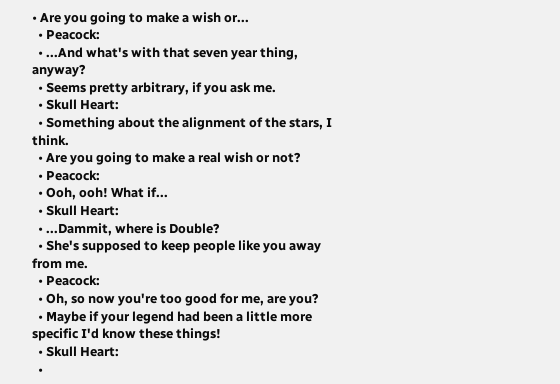• Are you going to make a wish or...
  • Peacock:
  • ...And what's with that seven year thing, anyway?
  • Seems pretty arbitrary, if you ask me.
  • Skull Heart:
  • Something about the alignment of the stars, I think.
  • Are you going to make a real wish or not?
  • Peacock:
  • Ooh, ooh! What if...
  • Skull Heart:
  • ...Dammit, where is Double?
  • She's supposed to keep people like you away from me.
  • Peacock:
  • Oh, so now you're too good for me, are you?
  • Maybe if your legend had been a little more specific I'd know these things!
  • Skull Heart:
  •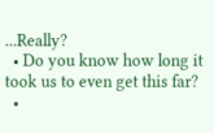...Really?
  • Do you know how long it took us to even get this far?
  •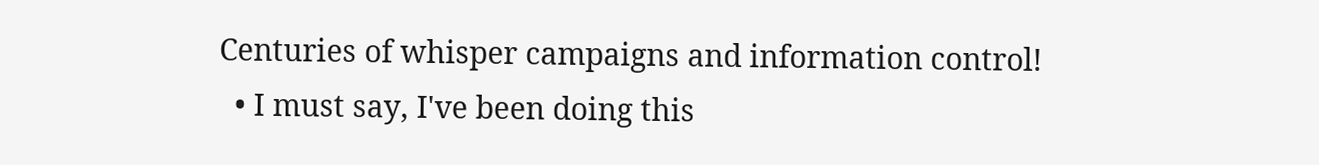Centuries of whisper campaigns and information control!
  • I must say, I've been doing this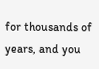for thousands of years, and you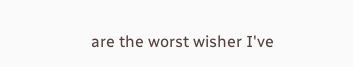are the worst wisher I've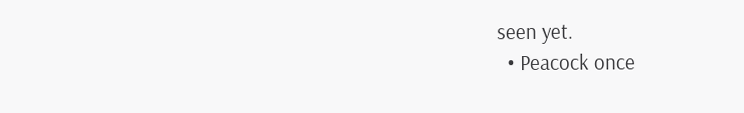seen yet.
  • Peacock once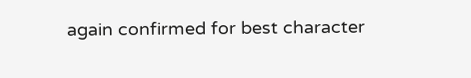again confirmed for best character